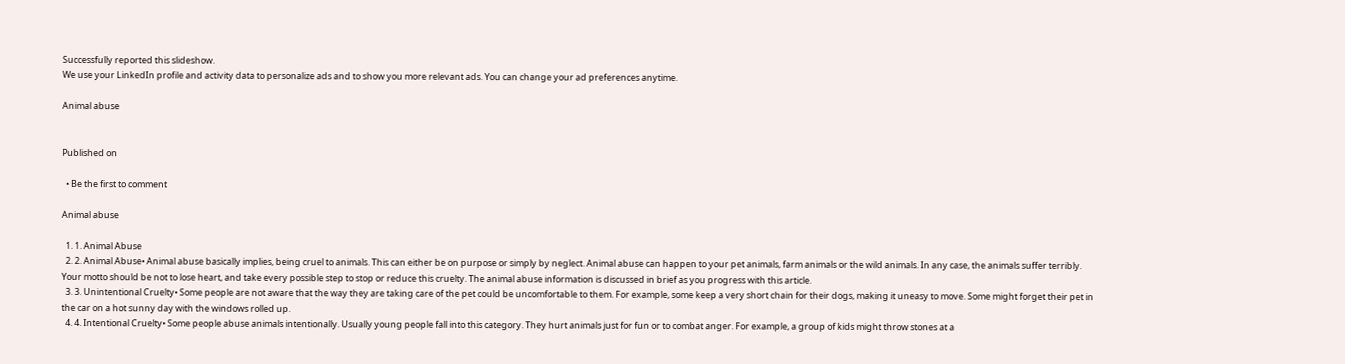Successfully reported this slideshow.
We use your LinkedIn profile and activity data to personalize ads and to show you more relevant ads. You can change your ad preferences anytime.

Animal abuse


Published on

  • Be the first to comment

Animal abuse

  1. 1. Animal Abuse
  2. 2. Animal Abuse• Animal abuse basically implies, being cruel to animals. This can either be on purpose or simply by neglect. Animal abuse can happen to your pet animals, farm animals or the wild animals. In any case, the animals suffer terribly. Your motto should be not to lose heart, and take every possible step to stop or reduce this cruelty. The animal abuse information is discussed in brief as you progress with this article.
  3. 3. Unintentional Cruelty• Some people are not aware that the way they are taking care of the pet could be uncomfortable to them. For example, some keep a very short chain for their dogs, making it uneasy to move. Some might forget their pet in the car on a hot sunny day with the windows rolled up.
  4. 4. Intentional Cruelty• Some people abuse animals intentionally. Usually young people fall into this category. They hurt animals just for fun or to combat anger. For example, a group of kids might throw stones at a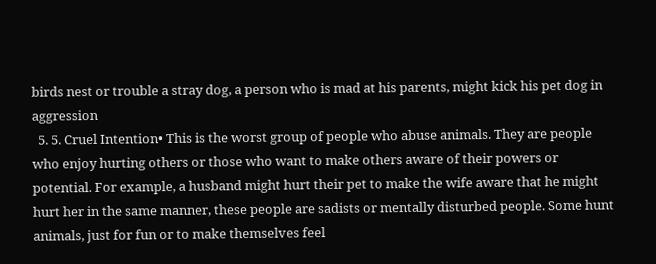birds nest or trouble a stray dog, a person who is mad at his parents, might kick his pet dog in aggression
  5. 5. Cruel Intention• This is the worst group of people who abuse animals. They are people who enjoy hurting others or those who want to make others aware of their powers or potential. For example, a husband might hurt their pet to make the wife aware that he might hurt her in the same manner, these people are sadists or mentally disturbed people. Some hunt animals, just for fun or to make themselves feel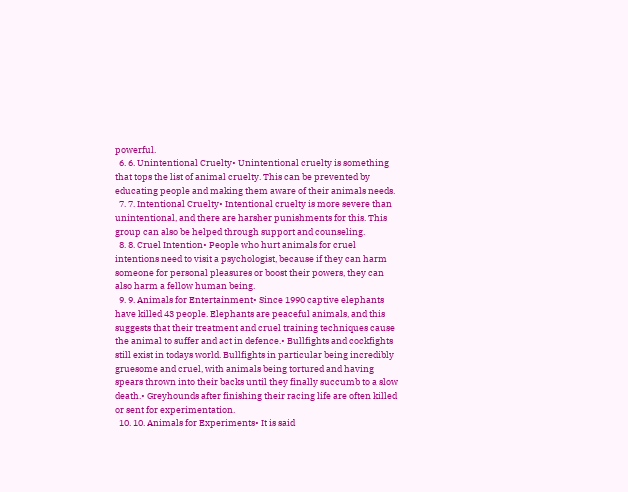powerful.
  6. 6. Unintentional Cruelty• Unintentional cruelty is something that tops the list of animal cruelty. This can be prevented by educating people and making them aware of their animals needs.
  7. 7. Intentional Cruelty• Intentional cruelty is more severe than unintentional, and there are harsher punishments for this. This group can also be helped through support and counseling.
  8. 8. Cruel Intention• People who hurt animals for cruel intentions need to visit a psychologist, because if they can harm someone for personal pleasures or boost their powers, they can also harm a fellow human being.
  9. 9. Animals for Entertainment• Since 1990 captive elephants have killed 43 people. Elephants are peaceful animals, and this suggests that their treatment and cruel training techniques cause the animal to suffer and act in defence.• Bullfights and cockfights still exist in todays world. Bullfights in particular being incredibly gruesome and cruel, with animals being tortured and having spears thrown into their backs until they finally succumb to a slow death.• Greyhounds after finishing their racing life are often killed or sent for experimentation.
  10. 10. Animals for Experiments• It is said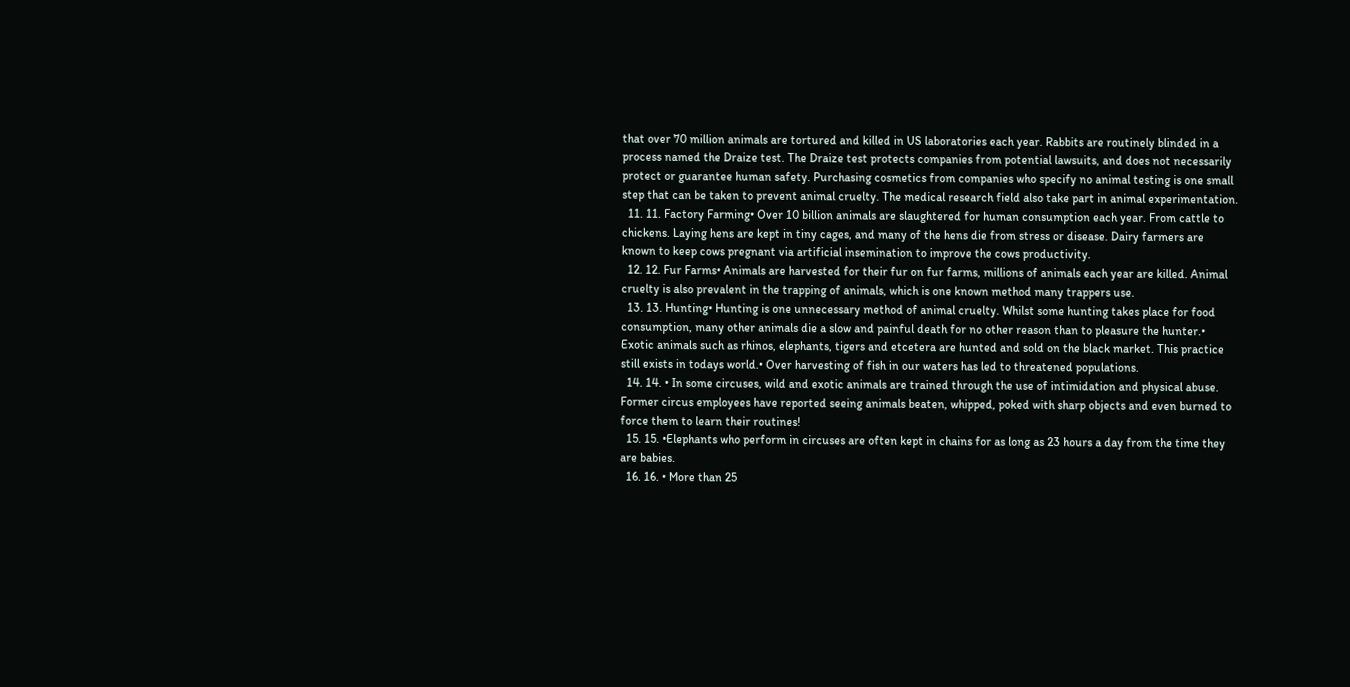that over 70 million animals are tortured and killed in US laboratories each year. Rabbits are routinely blinded in a process named the Draize test. The Draize test protects companies from potential lawsuits, and does not necessarily protect or guarantee human safety. Purchasing cosmetics from companies who specify no animal testing is one small step that can be taken to prevent animal cruelty. The medical research field also take part in animal experimentation.
  11. 11. Factory Farming• Over 10 billion animals are slaughtered for human consumption each year. From cattle to chickens. Laying hens are kept in tiny cages, and many of the hens die from stress or disease. Dairy farmers are known to keep cows pregnant via artificial insemination to improve the cows productivity.
  12. 12. Fur Farms• Animals are harvested for their fur on fur farms, millions of animals each year are killed. Animal cruelty is also prevalent in the trapping of animals, which is one known method many trappers use.
  13. 13. Hunting• Hunting is one unnecessary method of animal cruelty. Whilst some hunting takes place for food consumption, many other animals die a slow and painful death for no other reason than to pleasure the hunter.• Exotic animals such as rhinos, elephants, tigers and etcetera are hunted and sold on the black market. This practice still exists in todays world.• Over harvesting of fish in our waters has led to threatened populations.
  14. 14. • In some circuses, wild and exotic animals are trained through the use of intimidation and physical abuse. Former circus employees have reported seeing animals beaten, whipped, poked with sharp objects and even burned to force them to learn their routines!
  15. 15. •Elephants who perform in circuses are often kept in chains for as long as 23 hours a day from the time they are babies.
  16. 16. • More than 25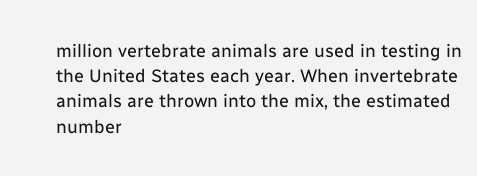million vertebrate animals are used in testing in the United States each year. When invertebrate animals are thrown into the mix, the estimated number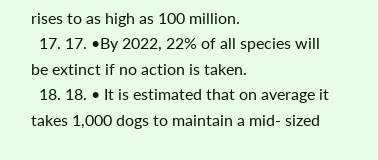rises to as high as 100 million.
  17. 17. •By 2022, 22% of all species will be extinct if no action is taken.
  18. 18. • It is estimated that on average it takes 1,000 dogs to maintain a mid- sized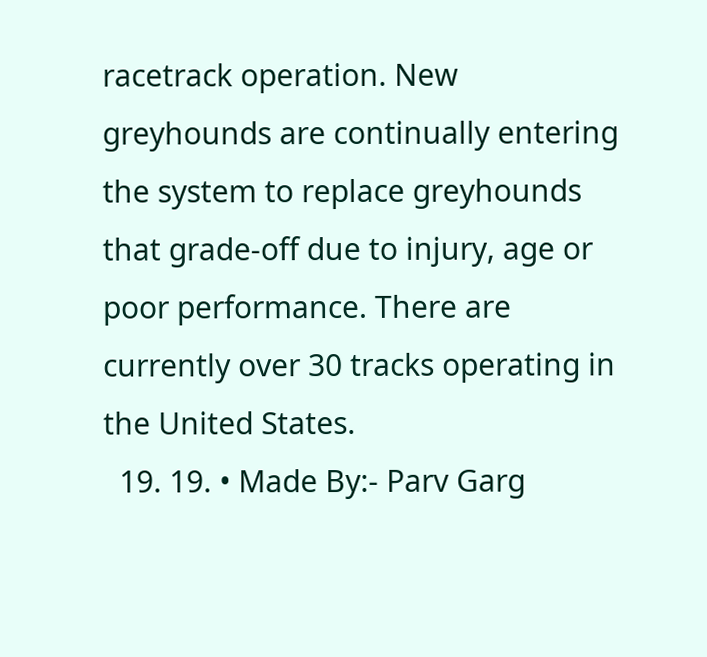racetrack operation. New greyhounds are continually entering the system to replace greyhounds that grade-off due to injury, age or poor performance. There are currently over 30 tracks operating in the United States.
  19. 19. • Made By:- Parv Garg